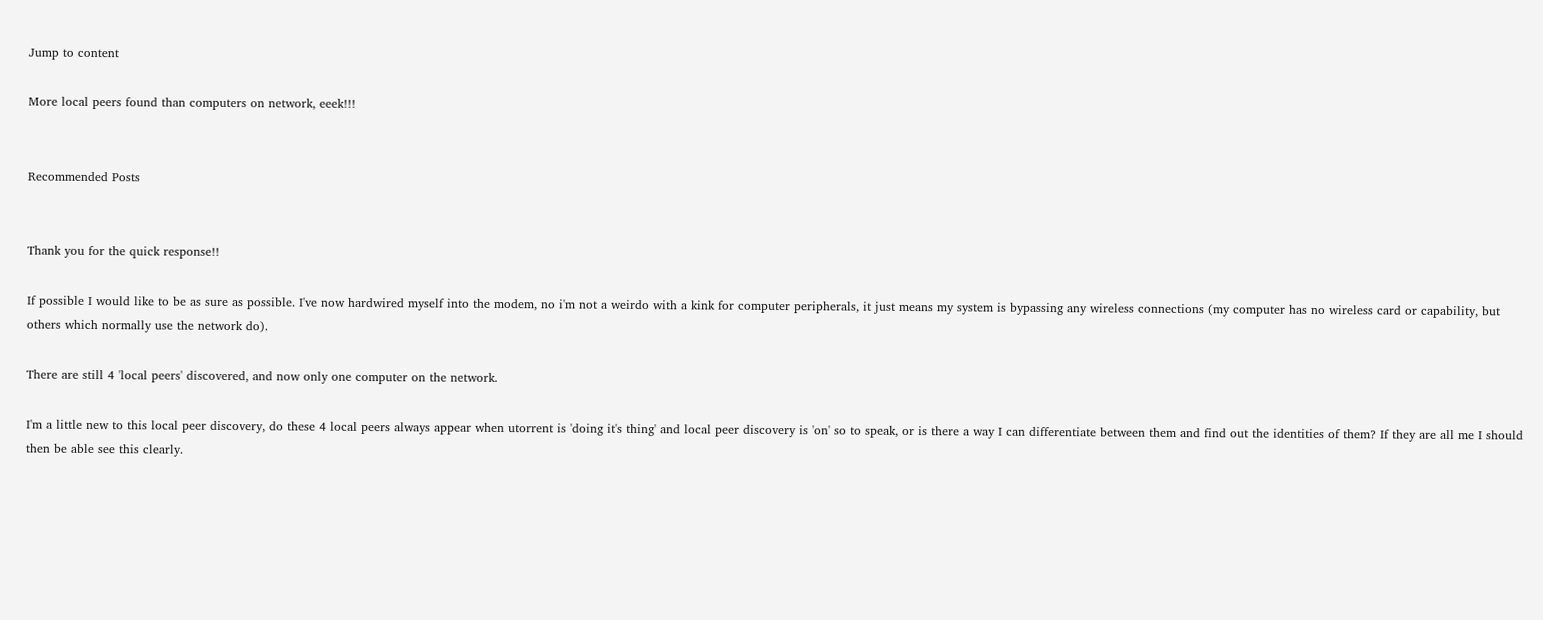Jump to content

More local peers found than computers on network, eeek!!!


Recommended Posts


Thank you for the quick response!!

If possible I would like to be as sure as possible. I've now hardwired myself into the modem, no i'm not a weirdo with a kink for computer peripherals, it just means my system is bypassing any wireless connections (my computer has no wireless card or capability, but others which normally use the network do).

There are still 4 'local peers' discovered, and now only one computer on the network.

I'm a little new to this local peer discovery, do these 4 local peers always appear when utorrent is 'doing it's thing' and local peer discovery is 'on' so to speak, or is there a way I can differentiate between them and find out the identities of them? If they are all me I should then be able see this clearly.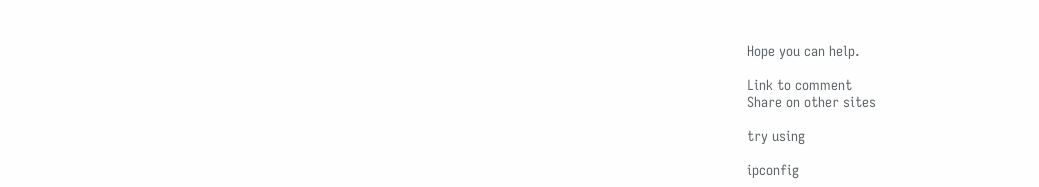Hope you can help.

Link to comment
Share on other sites

try using

ipconfig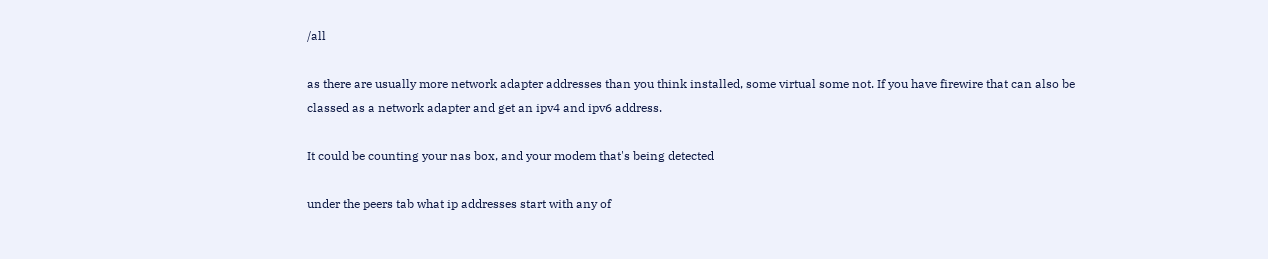/all

as there are usually more network adapter addresses than you think installed, some virtual some not. If you have firewire that can also be classed as a network adapter and get an ipv4 and ipv6 address.

It could be counting your nas box, and your modem that's being detected

under the peers tab what ip addresses start with any of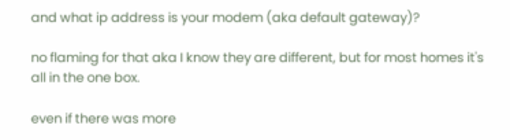and what ip address is your modem (aka default gateway)?

no flaming for that aka I know they are different, but for most homes it's all in the one box.

even if there was more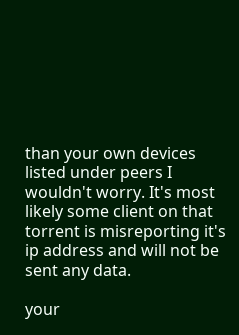than your own devices listed under peers I wouldn't worry. It's most likely some client on that torrent is misreporting it's ip address and will not be sent any data.

your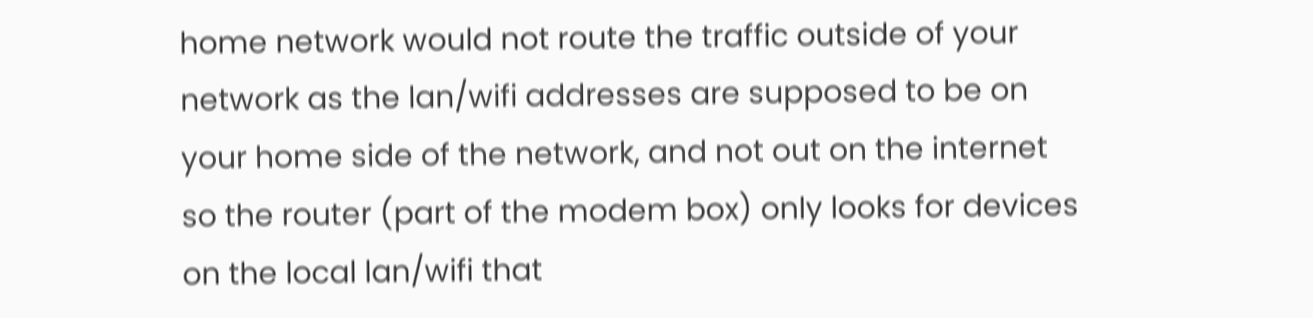home network would not route the traffic outside of your network as the lan/wifi addresses are supposed to be on your home side of the network, and not out on the internet so the router (part of the modem box) only looks for devices on the local lan/wifi that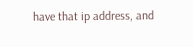have that ip address, and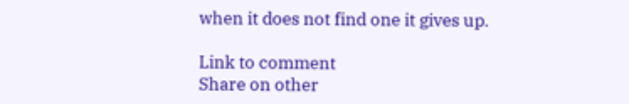when it does not find one it gives up.

Link to comment
Share on other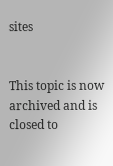sites


This topic is now archived and is closed to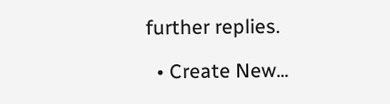further replies.

  • Create New...